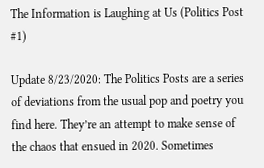The Information is Laughing at Us (Politics Post #1)

Update 8/23/2020: The Politics Posts are a series of deviations from the usual pop and poetry you find here. They’re an attempt to make sense of the chaos that ensued in 2020. Sometimes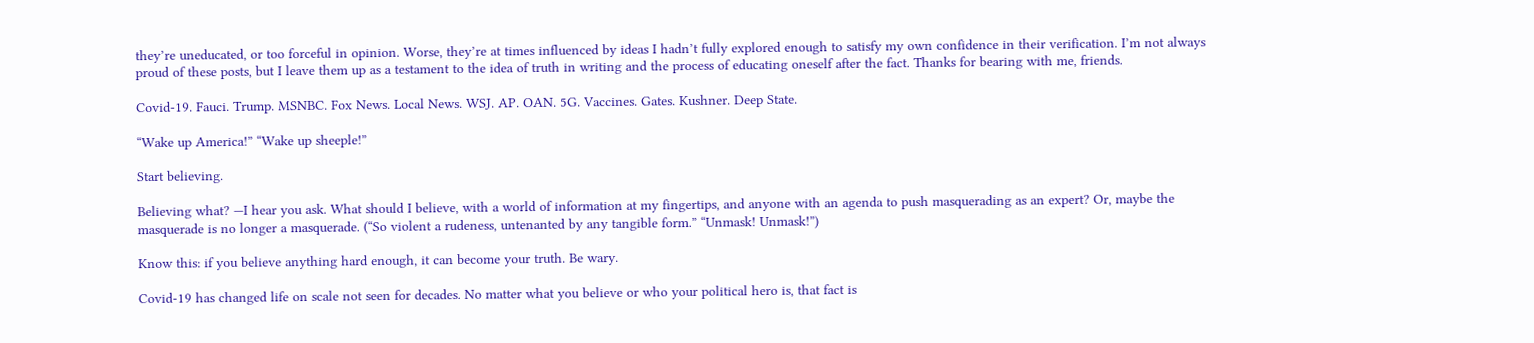they’re uneducated, or too forceful in opinion. Worse, they’re at times influenced by ideas I hadn’t fully explored enough to satisfy my own confidence in their verification. I’m not always proud of these posts, but I leave them up as a testament to the idea of truth in writing and the process of educating oneself after the fact. Thanks for bearing with me, friends.

Covid-19. Fauci. Trump. MSNBC. Fox News. Local News. WSJ. AP. OAN. 5G. Vaccines. Gates. Kushner. Deep State.

“Wake up America!” “Wake up sheeple!”

Start believing.

Believing what? —I hear you ask. What should I believe, with a world of information at my fingertips, and anyone with an agenda to push masquerading as an expert? Or, maybe the masquerade is no longer a masquerade. (“So violent a rudeness, untenanted by any tangible form.” “Unmask! Unmask!”)

Know this: if you believe anything hard enough, it can become your truth. Be wary.

Covid-19 has changed life on scale not seen for decades. No matter what you believe or who your political hero is, that fact is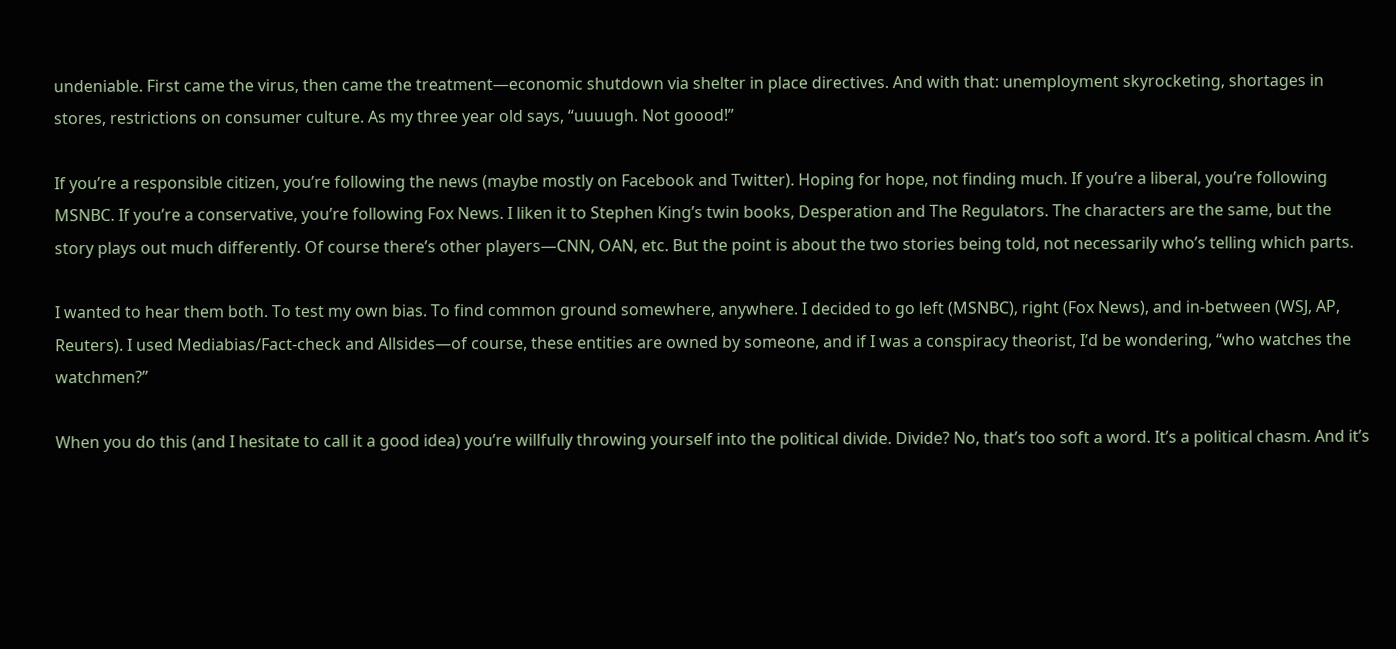undeniable. First came the virus, then came the treatment—economic shutdown via shelter in place directives. And with that: unemployment skyrocketing, shortages in stores, restrictions on consumer culture. As my three year old says, “uuuugh. Not goood!”

If you’re a responsible citizen, you’re following the news (maybe mostly on Facebook and Twitter). Hoping for hope, not finding much. If you’re a liberal, you’re following MSNBC. If you’re a conservative, you’re following Fox News. I liken it to Stephen King’s twin books, Desperation and The Regulators. The characters are the same, but the story plays out much differently. Of course there’s other players—CNN, OAN, etc. But the point is about the two stories being told, not necessarily who’s telling which parts.

I wanted to hear them both. To test my own bias. To find common ground somewhere, anywhere. I decided to go left (MSNBC), right (Fox News), and in-between (WSJ, AP, Reuters). I used Mediabias/Fact-check and Allsides—of course, these entities are owned by someone, and if I was a conspiracy theorist, I’d be wondering, “who watches the watchmen?”

When you do this (and I hesitate to call it a good idea) you’re willfully throwing yourself into the political divide. Divide? No, that’s too soft a word. It’s a political chasm. And it’s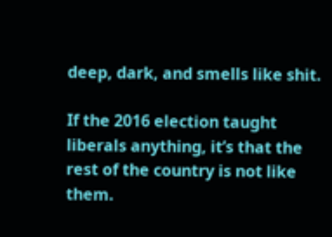deep, dark, and smells like shit.

If the 2016 election taught liberals anything, it’s that the rest of the country is not like them.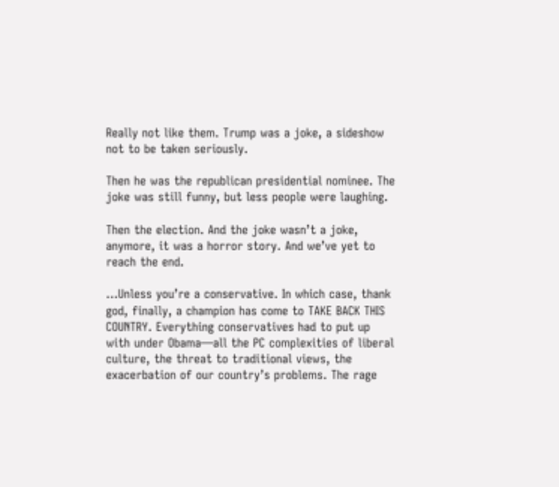Really not like them. Trump was a joke, a sideshow not to be taken seriously.

Then he was the republican presidential nominee. The joke was still funny, but less people were laughing.

Then the election. And the joke wasn’t a joke, anymore, it was a horror story. And we’ve yet to reach the end.

…Unless you’re a conservative. In which case, thank god, finally, a champion has come to TAKE BACK THIS COUNTRY. Everything conservatives had to put up with under Obama—all the PC complexities of liberal culture, the threat to traditional views, the exacerbation of our country’s problems. The rage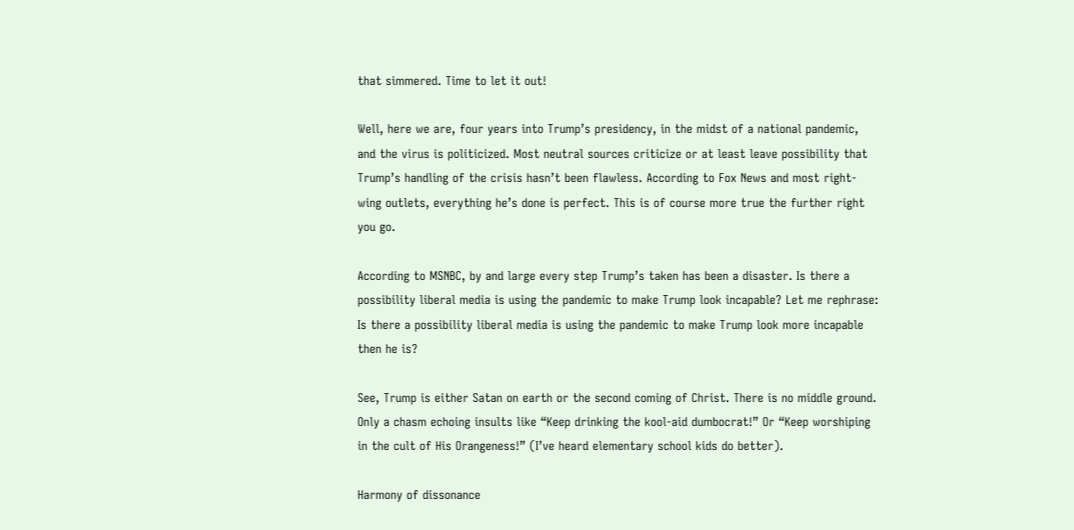that simmered. Time to let it out!

Well, here we are, four years into Trump’s presidency, in the midst of a national pandemic, and the virus is politicized. Most neutral sources criticize or at least leave possibility that Trump’s handling of the crisis hasn’t been flawless. According to Fox News and most right-wing outlets, everything he’s done is perfect. This is of course more true the further right you go.

According to MSNBC, by and large every step Trump’s taken has been a disaster. Is there a possibility liberal media is using the pandemic to make Trump look incapable? Let me rephrase: Is there a possibility liberal media is using the pandemic to make Trump look more incapable then he is?

See, Trump is either Satan on earth or the second coming of Christ. There is no middle ground. Only a chasm echoing insults like “Keep drinking the kool-aid dumbocrat!” Or “Keep worshiping in the cult of His Orangeness!” (I’ve heard elementary school kids do better).

Harmony of dissonance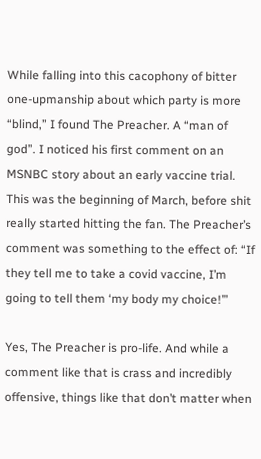While falling into this cacophony of bitter one-upmanship about which party is more “blind,” I found The Preacher. A “man of god”. I noticed his first comment on an MSNBC story about an early vaccine trial. This was the beginning of March, before shit really started hitting the fan. The Preacher’s comment was something to the effect of: “If they tell me to take a covid vaccine, I’m going to tell them ‘my body my choice!’”

Yes, The Preacher is pro-life. And while a comment like that is crass and incredibly offensive, things like that don’t matter when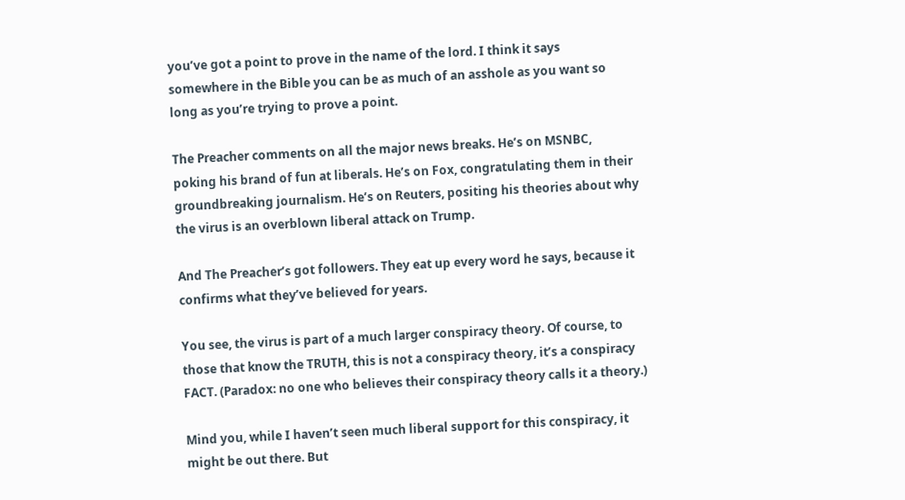you’ve got a point to prove in the name of the lord. I think it says somewhere in the Bible you can be as much of an asshole as you want so long as you’re trying to prove a point.

The Preacher comments on all the major news breaks. He’s on MSNBC, poking his brand of fun at liberals. He’s on Fox, congratulating them in their groundbreaking journalism. He’s on Reuters, positing his theories about why the virus is an overblown liberal attack on Trump.

And The Preacher’s got followers. They eat up every word he says, because it confirms what they’ve believed for years.

You see, the virus is part of a much larger conspiracy theory. Of course, to those that know the TRUTH, this is not a conspiracy theory, it’s a conspiracy FACT. (Paradox: no one who believes their conspiracy theory calls it a theory.)

Mind you, while I haven’t seen much liberal support for this conspiracy, it might be out there. But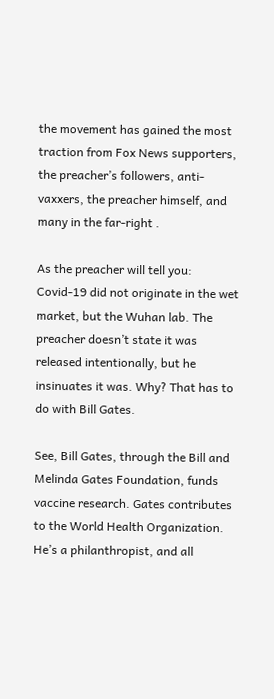the movement has gained the most traction from Fox News supporters, the preacher’s followers, anti-vaxxers, the preacher himself, and many in the far-right .

As the preacher will tell you: Covid-19 did not originate in the wet market, but the Wuhan lab. The preacher doesn’t state it was released intentionally, but he insinuates it was. Why? That has to do with Bill Gates.

See, Bill Gates, through the Bill and Melinda Gates Foundation, funds vaccine research. Gates contributes to the World Health Organization. He’s a philanthropist, and all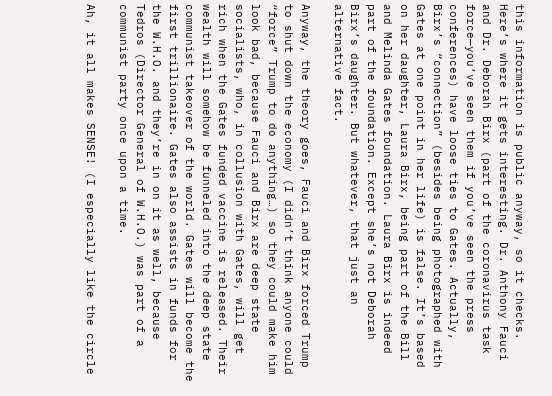this information is public anyway, so it checks. Here’s where it gets interesting. Dr. Anthony Fauci and Dr. Deborah Birx (part of the coronavirus task force—you’ve seen them if you’ve seen the press conferences) have loose ties to Gates. Actually, Birx’s “connection” (besides being photographed with Gates at one point in her life) is false. It’s based on her daughter, Laura Birx, being part of the Bill and Melinda Gates foundation. Laura Birx is indeed part of the foundation. Except she’s not Deborah Birx’s daughter. But whatever, that just an alternative fact.

Anyway, the theory goes, Fauci and Birx forced Trump to shut down the economy (I didn’t think anyone could “force” Trump to do anything…) so they could make him look bad, because Fauci and Birx are deep state socialists, who, in collusion with Gates, will get rich when the Gates funded vaccine is released. Their wealth will somehow be funneled into the deep state communist takeover of the world. Gates will become the first trillionaire. Gates also assists in funds for the W.H.O. and they’re in on it as well, because Tedros (Director General of W.H.O.) was part of a communist party once upon a time.

Ah, it all makes SENSE! (I especially like the circle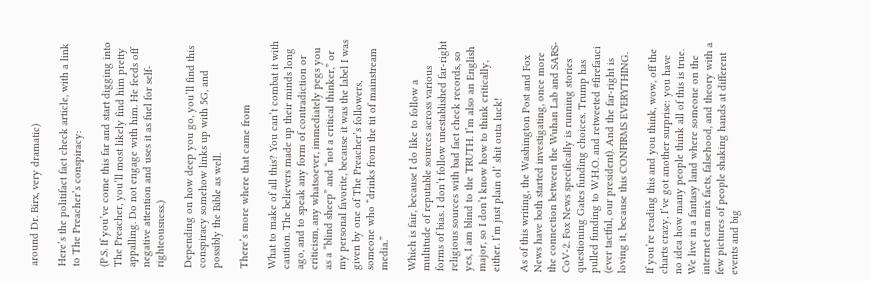around Dr. Birx, very dramatic)

Here’s the politifact fact check article, with a link to The Preacher’s conspiracy:

(P.S. If you’ve come this far and start digging into The Preacher, you’ll most likely find him pretty appalling. Do not engage with him. He feeds off negative attention and uses it as fuel for self-righteousness.)

Depending on how deep you go, you’ll find this conspiracy somehow links up with 5G, and possibly the Bible as well.

There’s more where that came from

What to make of all this? You can’t combat it with caution. The believers made up their minds long ago, and to speak any form of contradiction or criticism, any whatsoever, immediately pegs you as a “blind sheep” and “not a critical thinker,” or my personal favorite, because it was the label I was given by one of The Preacher’s followers, someone who “drinks from the tit of mainstream media.”

Which is fair, because I do like to follow a multitude of reputable sources across various forms of bias. I don’t follow unestablished far-right religious sources with bad fact check records, so yes, I am blind to the TRUTH. I’m also an English major, so I don’t know how to think critically, either. I’m just plain ol’ shit outa luck!

As of this writing, the Washington Post and Fox News have both started investigating, once more the connection between the Wuhan Lab and SARS-CoV-2. Fox News specifically is running stories questioning Gates funding choices. Trump has pulled funding to W.H.O. and retweeted #firefauci (ever tactful, our president). And the far-right is loving it, because this CONFIRMS EVERYTHING.

If you’re reading this and you think, wow, off the charts crazy, I’ve got another surprise: you have no idea how many people think all of this is true. We live in a fantasy land where someone on the internet can mix facts, falsehood, and theory with a few pictures of people shaking hands at different events and big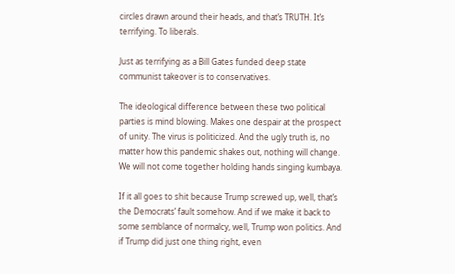circles drawn around their heads, and that’s TRUTH. It’s terrifying. To liberals.

Just as terrifying as a Bill Gates funded deep state communist takeover is to conservatives.

The ideological difference between these two political parties is mind blowing. Makes one despair at the prospect of unity. The virus is politicized. And the ugly truth is, no matter how this pandemic shakes out, nothing will change. We will not come together holding hands singing kumbaya.

If it all goes to shit because Trump screwed up, well, that’s the Democrats’ fault somehow. And if we make it back to some semblance of normalcy, well, Trump won politics. And if Trump did just one thing right, even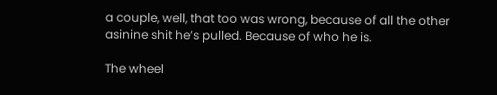a couple, well, that too was wrong, because of all the other asinine shit he’s pulled. Because of who he is.

The wheel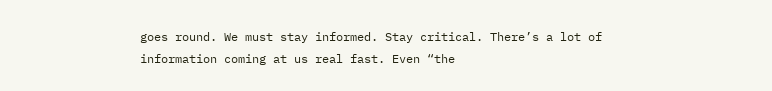goes round. We must stay informed. Stay critical. There’s a lot of information coming at us real fast. Even “the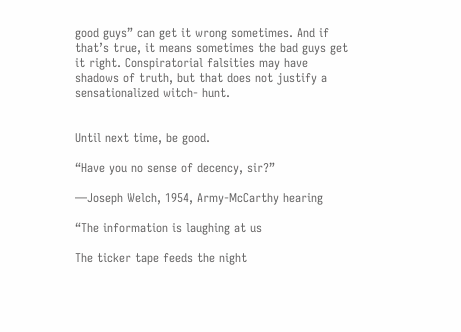good guys” can get it wrong sometimes. And if that’s true, it means sometimes the bad guys get it right. Conspiratorial falsities may have shadows of truth, but that does not justify a sensationalized witch- hunt.


Until next time, be good.

“Have you no sense of decency, sir?”

—Joseph Welch, 1954, Army-McCarthy hearing

“The information is laughing at us

The ticker tape feeds the night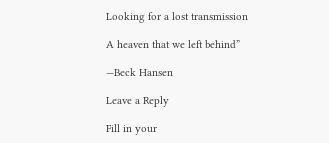Looking for a lost transmission

A heaven that we left behind”

—Beck Hansen

Leave a Reply

Fill in your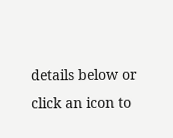details below or click an icon to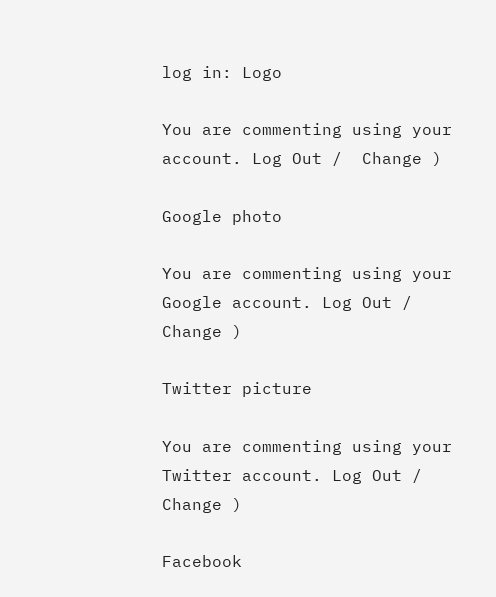log in: Logo

You are commenting using your account. Log Out /  Change )

Google photo

You are commenting using your Google account. Log Out /  Change )

Twitter picture

You are commenting using your Twitter account. Log Out /  Change )

Facebook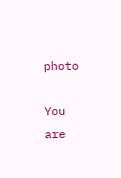photo

You are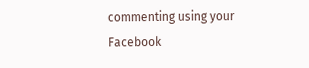commenting using your Facebook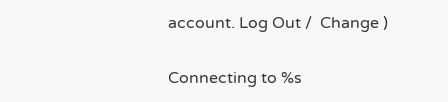account. Log Out /  Change )

Connecting to %s